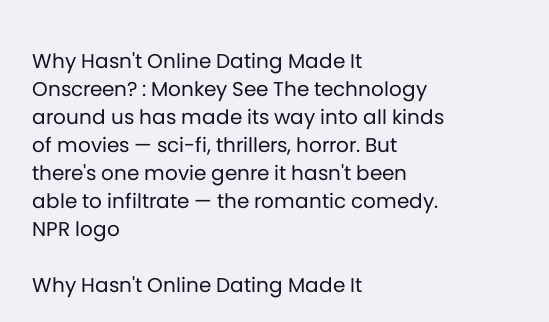Why Hasn't Online Dating Made It Onscreen? : Monkey See The technology around us has made its way into all kinds of movies — sci-fi, thrillers, horror. But there's one movie genre it hasn't been able to infiltrate — the romantic comedy.
NPR logo

Why Hasn't Online Dating Made It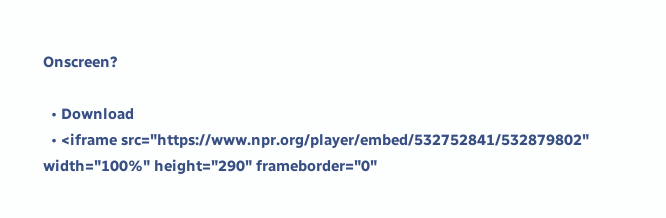Onscreen?

  • Download
  • <iframe src="https://www.npr.org/player/embed/532752841/532879802" width="100%" height="290" frameborder="0"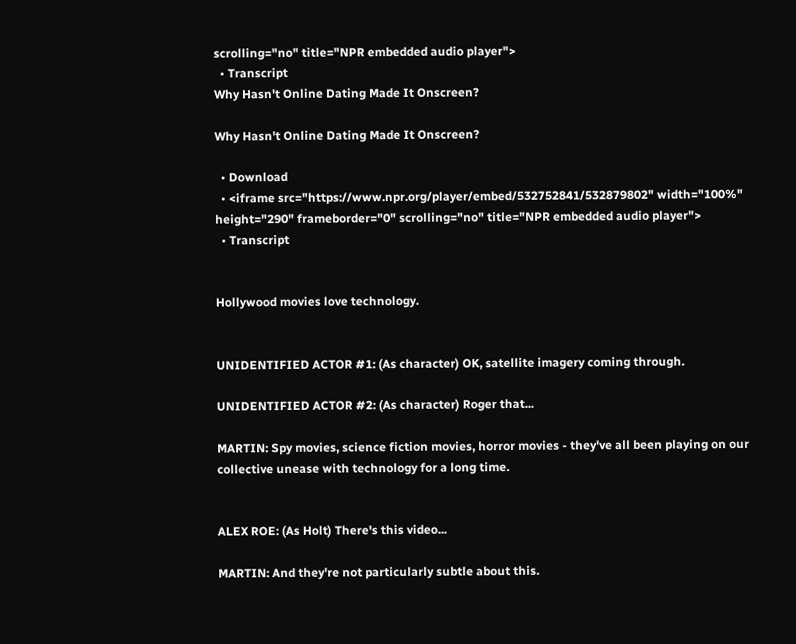scrolling="no" title="NPR embedded audio player">
  • Transcript
Why Hasn't Online Dating Made It Onscreen?

Why Hasn't Online Dating Made It Onscreen?

  • Download
  • <iframe src="https://www.npr.org/player/embed/532752841/532879802" width="100%" height="290" frameborder="0" scrolling="no" title="NPR embedded audio player">
  • Transcript


Hollywood movies love technology.


UNIDENTIFIED ACTOR #1: (As character) OK, satellite imagery coming through.

UNIDENTIFIED ACTOR #2: (As character) Roger that...

MARTIN: Spy movies, science fiction movies, horror movies - they've all been playing on our collective unease with technology for a long time.


ALEX ROE: (As Holt) There's this video...

MARTIN: And they're not particularly subtle about this.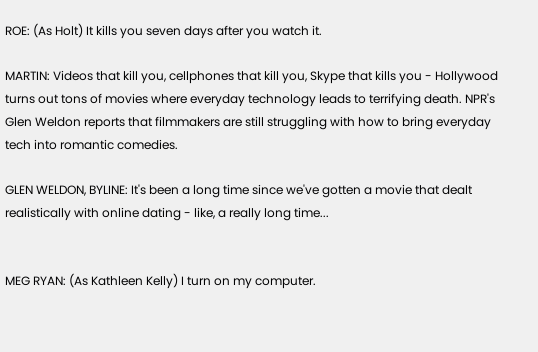ROE: (As Holt) It kills you seven days after you watch it.

MARTIN: Videos that kill you, cellphones that kill you, Skype that kills you - Hollywood turns out tons of movies where everyday technology leads to terrifying death. NPR's Glen Weldon reports that filmmakers are still struggling with how to bring everyday tech into romantic comedies.

GLEN WELDON, BYLINE: It's been a long time since we've gotten a movie that dealt realistically with online dating - like, a really long time...


MEG RYAN: (As Kathleen Kelly) I turn on my computer.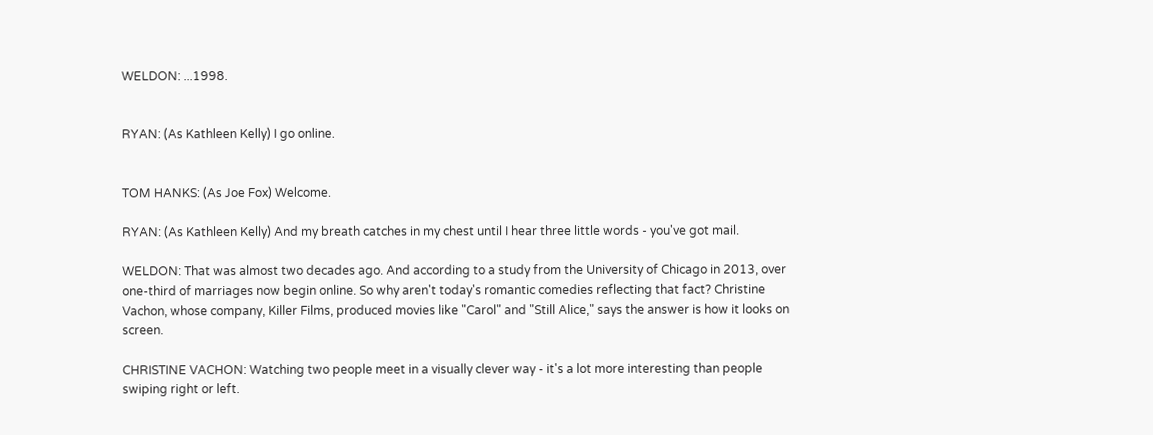WELDON: ...1998.


RYAN: (As Kathleen Kelly) I go online.


TOM HANKS: (As Joe Fox) Welcome.

RYAN: (As Kathleen Kelly) And my breath catches in my chest until I hear three little words - you've got mail.

WELDON: That was almost two decades ago. And according to a study from the University of Chicago in 2013, over one-third of marriages now begin online. So why aren't today's romantic comedies reflecting that fact? Christine Vachon, whose company, Killer Films, produced movies like "Carol" and "Still Alice," says the answer is how it looks on screen.

CHRISTINE VACHON: Watching two people meet in a visually clever way - it's a lot more interesting than people swiping right or left.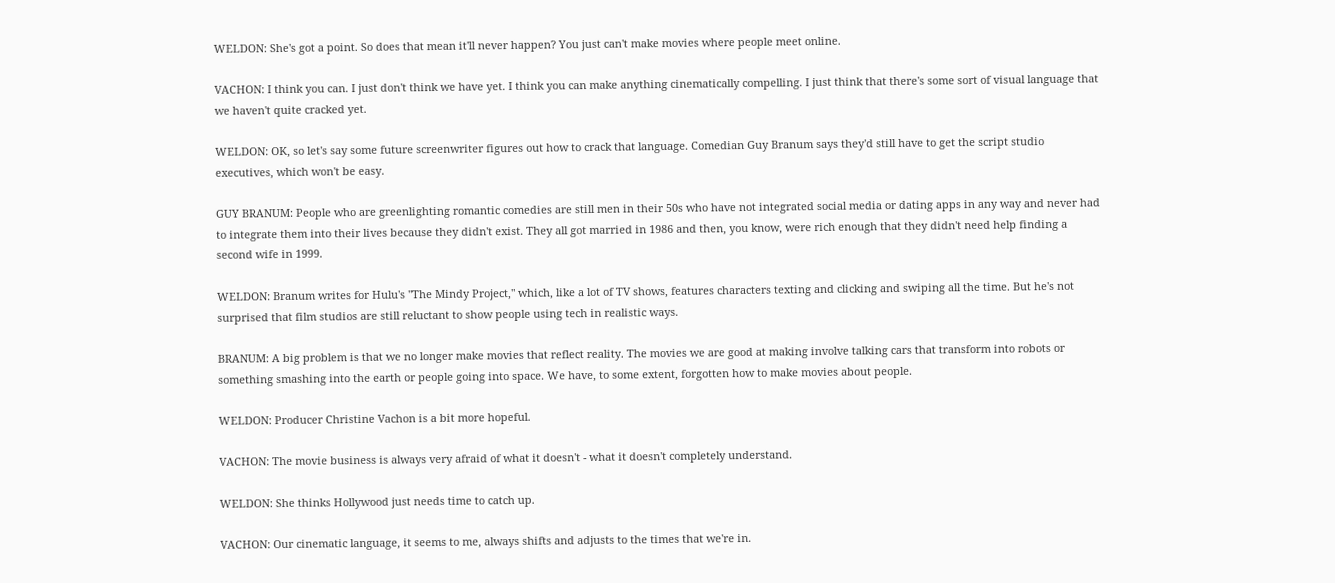WELDON: She's got a point. So does that mean it'll never happen? You just can't make movies where people meet online.

VACHON: I think you can. I just don't think we have yet. I think you can make anything cinematically compelling. I just think that there's some sort of visual language that we haven't quite cracked yet.

WELDON: OK, so let's say some future screenwriter figures out how to crack that language. Comedian Guy Branum says they'd still have to get the script studio executives, which won't be easy.

GUY BRANUM: People who are greenlighting romantic comedies are still men in their 50s who have not integrated social media or dating apps in any way and never had to integrate them into their lives because they didn't exist. They all got married in 1986 and then, you know, were rich enough that they didn't need help finding a second wife in 1999.

WELDON: Branum writes for Hulu's "The Mindy Project," which, like a lot of TV shows, features characters texting and clicking and swiping all the time. But he's not surprised that film studios are still reluctant to show people using tech in realistic ways.

BRANUM: A big problem is that we no longer make movies that reflect reality. The movies we are good at making involve talking cars that transform into robots or something smashing into the earth or people going into space. We have, to some extent, forgotten how to make movies about people.

WELDON: Producer Christine Vachon is a bit more hopeful.

VACHON: The movie business is always very afraid of what it doesn't - what it doesn't completely understand.

WELDON: She thinks Hollywood just needs time to catch up.

VACHON: Our cinematic language, it seems to me, always shifts and adjusts to the times that we're in.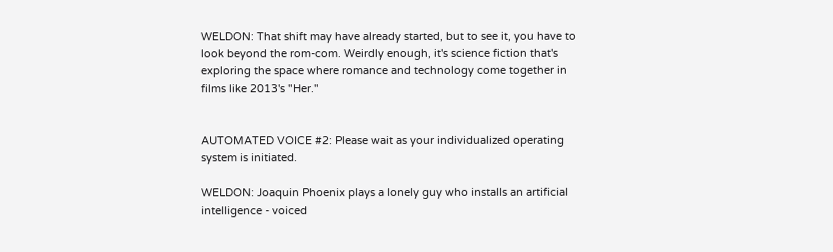WELDON: That shift may have already started, but to see it, you have to look beyond the rom-com. Weirdly enough, it's science fiction that's exploring the space where romance and technology come together in films like 2013's "Her."


AUTOMATED VOICE #2: Please wait as your individualized operating system is initiated.

WELDON: Joaquin Phoenix plays a lonely guy who installs an artificial intelligence - voiced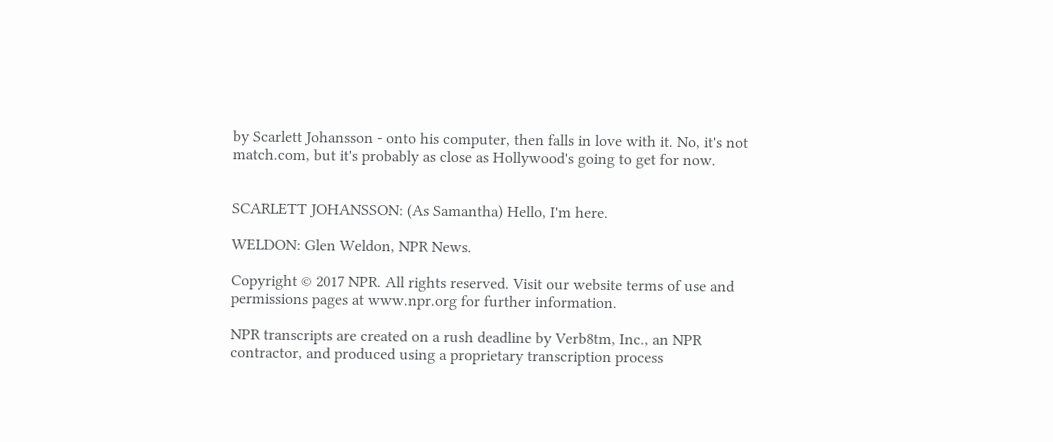by Scarlett Johansson - onto his computer, then falls in love with it. No, it's not match.com, but it's probably as close as Hollywood's going to get for now.


SCARLETT JOHANSSON: (As Samantha) Hello, I'm here.

WELDON: Glen Weldon, NPR News.

Copyright © 2017 NPR. All rights reserved. Visit our website terms of use and permissions pages at www.npr.org for further information.

NPR transcripts are created on a rush deadline by Verb8tm, Inc., an NPR contractor, and produced using a proprietary transcription process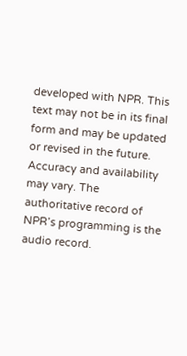developed with NPR. This text may not be in its final form and may be updated or revised in the future. Accuracy and availability may vary. The authoritative record of NPR’s programming is the audio record.